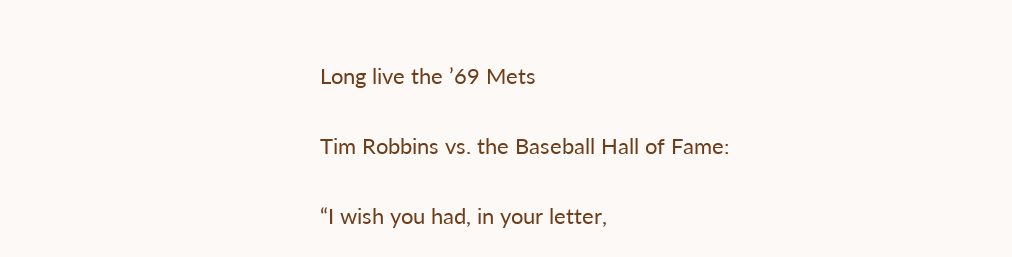Long live the ’69 Mets

Tim Robbins vs. the Baseball Hall of Fame:

“I wish you had, in your letter,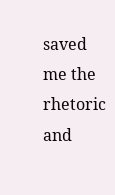saved me the rhetoric and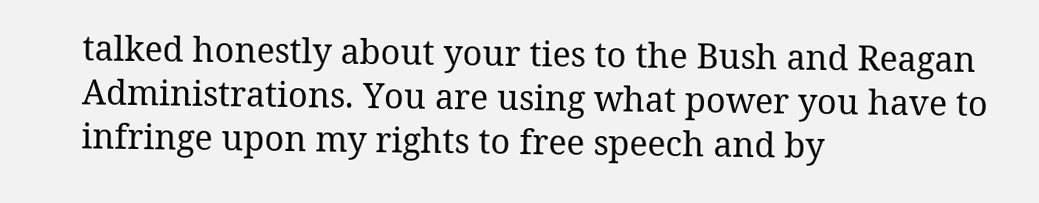talked honestly about your ties to the Bush and Reagan Administrations. You are using what power you have to infringe upon my rights to free speech and by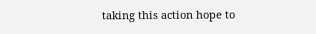taking this action hope to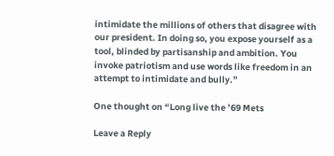intimidate the millions of others that disagree with our president. In doing so, you expose yourself as a tool, blinded by partisanship and ambition. You invoke patriotism and use words like freedom in an attempt to intimidate and bully.”

One thought on “Long live the ’69 Mets

Leave a Reply